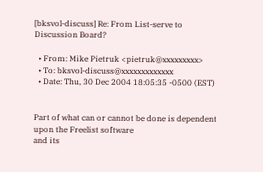[bksvol-discuss] Re: From List-serve to Discussion Board?

  • From: Mike Pietruk <pietruk@xxxxxxxxx>
  • To: bksvol-discuss@xxxxxxxxxxxxx
  • Date: Thu, 30 Dec 2004 18:05:35 -0500 (EST)


Part of what can or cannot be done is dependent upon the Freelist software
and its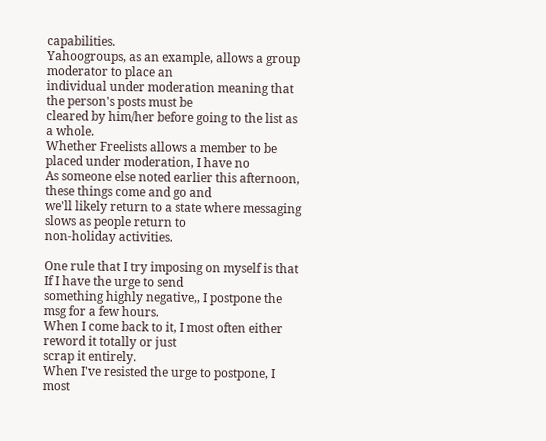capabilities.
Yahoogroups, as an example, allows a group moderator to place an
individual under moderation meaning that the person's posts must be
cleared by him/her before going to the list as a whole.
Whether Freelists allows a member to be placed under moderation, I have no
As someone else noted earlier this afternoon, these things come and go and
we'll likely return to a state where messaging slows as people return to
non-holiday activities.

One rule that I try imposing on myself is that If I have the urge to send
something highly negative,, I postpone the msg for a few hours.
When I come back to it, I most often either reword it totally or just
scrap it entirely.
When I've resisted the urge to postpone, I most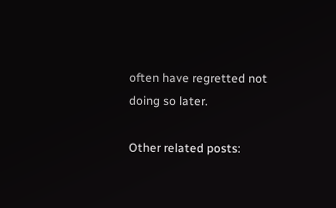often have regretted not
doing so later.

Other related posts: